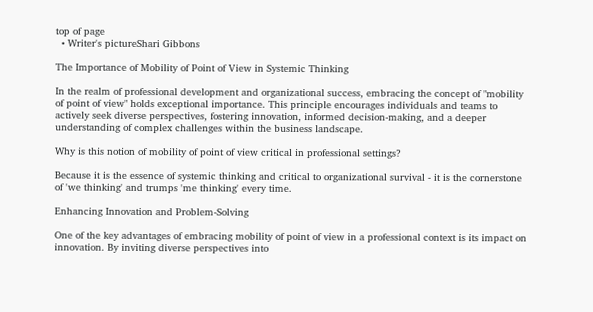top of page
  • Writer's pictureShari Gibbons

The Importance of Mobility of Point of View in Systemic Thinking

In the realm of professional development and organizational success, embracing the concept of "mobility of point of view" holds exceptional importance. This principle encourages individuals and teams to actively seek diverse perspectives, fostering innovation, informed decision-making, and a deeper understanding of complex challenges within the business landscape.

Why is this notion of mobility of point of view critical in professional settings?

Because it is the essence of systemic thinking and critical to organizational survival - it is the cornerstone of 'we thinking' and trumps 'me thinking' every time.

Enhancing Innovation and Problem-Solving

One of the key advantages of embracing mobility of point of view in a professional context is its impact on innovation. By inviting diverse perspectives into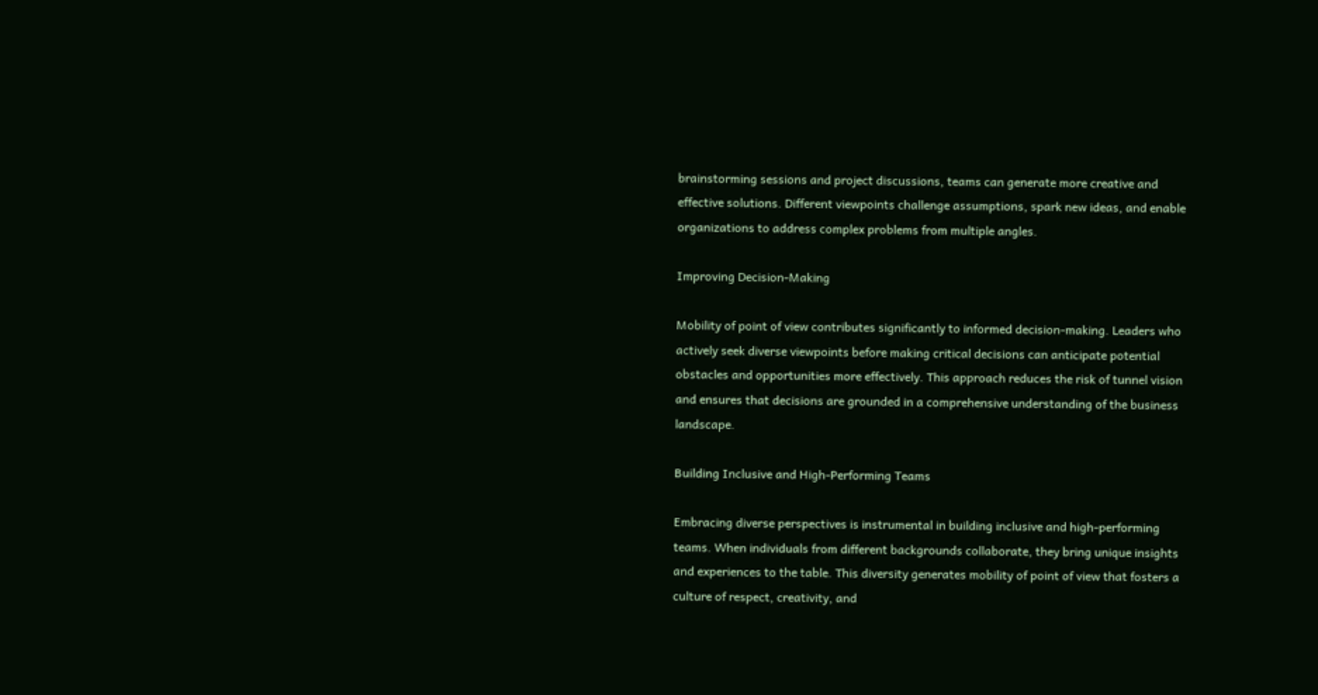brainstorming sessions and project discussions, teams can generate more creative and effective solutions. Different viewpoints challenge assumptions, spark new ideas, and enable organizations to address complex problems from multiple angles.

Improving Decision-Making

Mobility of point of view contributes significantly to informed decision-making. Leaders who actively seek diverse viewpoints before making critical decisions can anticipate potential obstacles and opportunities more effectively. This approach reduces the risk of tunnel vision and ensures that decisions are grounded in a comprehensive understanding of the business landscape.

Building Inclusive and High-Performing Teams

Embracing diverse perspectives is instrumental in building inclusive and high-performing teams. When individuals from different backgrounds collaborate, they bring unique insights and experiences to the table. This diversity generates mobility of point of view that fosters a culture of respect, creativity, and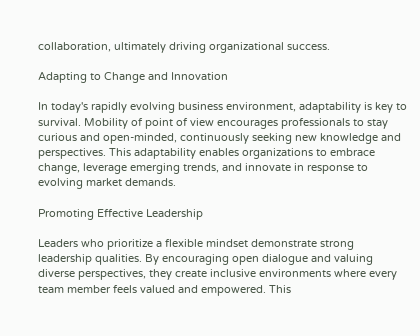collaboration, ultimately driving organizational success.

Adapting to Change and Innovation

In today's rapidly evolving business environment, adaptability is key to survival. Mobility of point of view encourages professionals to stay curious and open-minded, continuously seeking new knowledge and perspectives. This adaptability enables organizations to embrace change, leverage emerging trends, and innovate in response to evolving market demands.

Promoting Effective Leadership

Leaders who prioritize a flexible mindset demonstrate strong leadership qualities. By encouraging open dialogue and valuing diverse perspectives, they create inclusive environments where every team member feels valued and empowered. This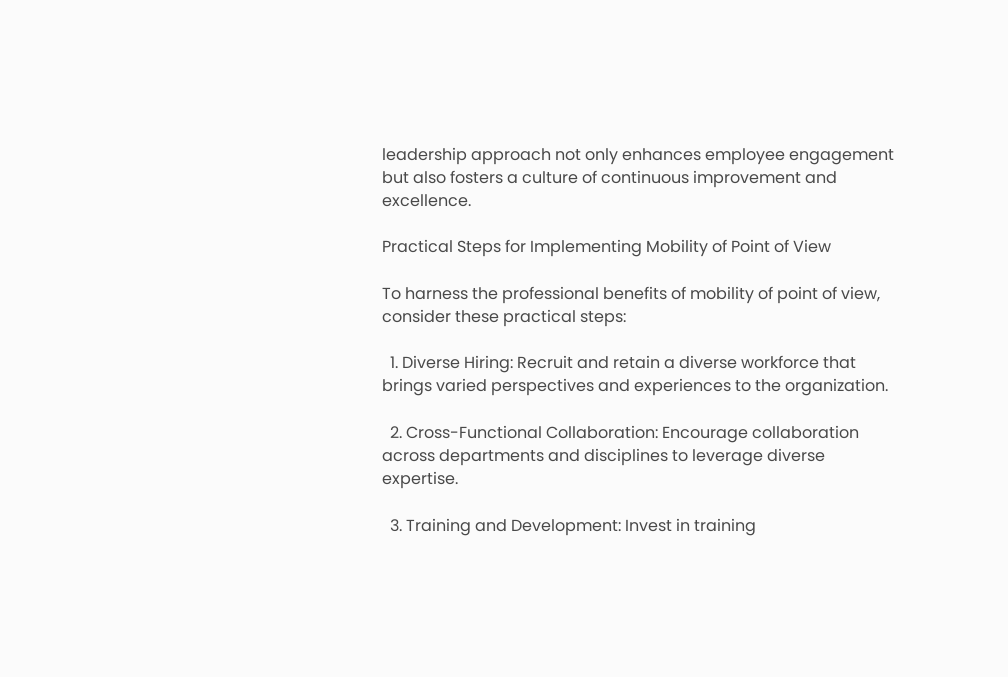leadership approach not only enhances employee engagement but also fosters a culture of continuous improvement and excellence.

Practical Steps for Implementing Mobility of Point of View

To harness the professional benefits of mobility of point of view, consider these practical steps:

  1. Diverse Hiring: Recruit and retain a diverse workforce that brings varied perspectives and experiences to the organization.

  2. Cross-Functional Collaboration: Encourage collaboration across departments and disciplines to leverage diverse expertise.

  3. Training and Development: Invest in training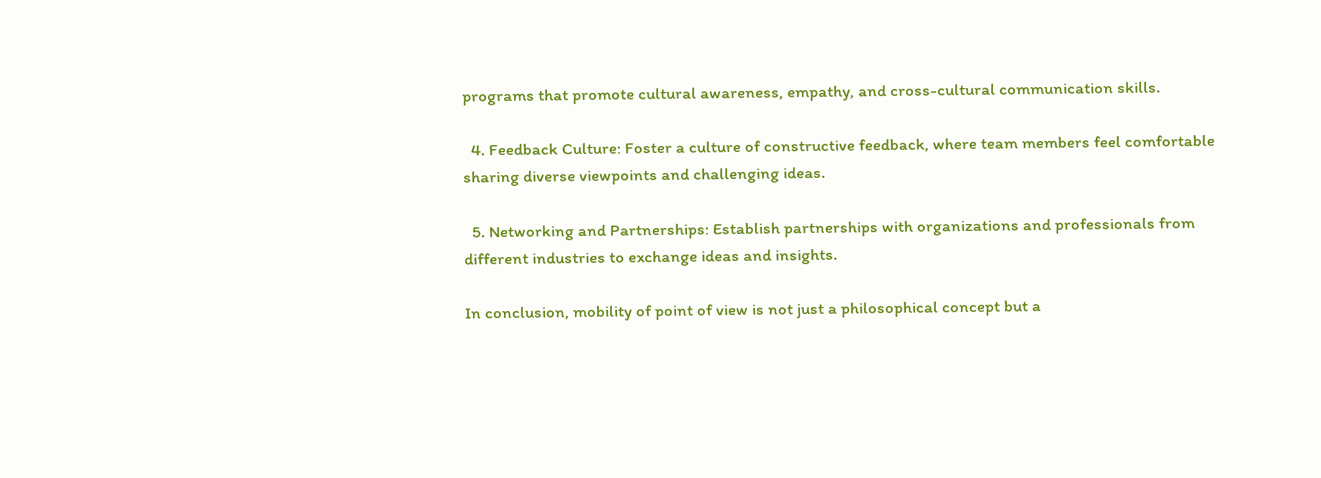programs that promote cultural awareness, empathy, and cross-cultural communication skills.

  4. Feedback Culture: Foster a culture of constructive feedback, where team members feel comfortable sharing diverse viewpoints and challenging ideas.

  5. Networking and Partnerships: Establish partnerships with organizations and professionals from different industries to exchange ideas and insights.

In conclusion, mobility of point of view is not just a philosophical concept but a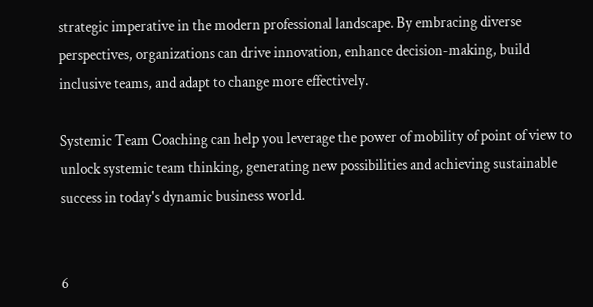strategic imperative in the modern professional landscape. By embracing diverse perspectives, organizations can drive innovation, enhance decision-making, build inclusive teams, and adapt to change more effectively.

Systemic Team Coaching can help you leverage the power of mobility of point of view to unlock systemic team thinking, generating new possibilities and achieving sustainable success in today's dynamic business world.


6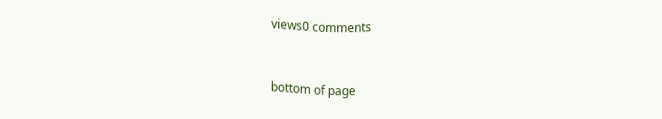views0 comments


bottom of page